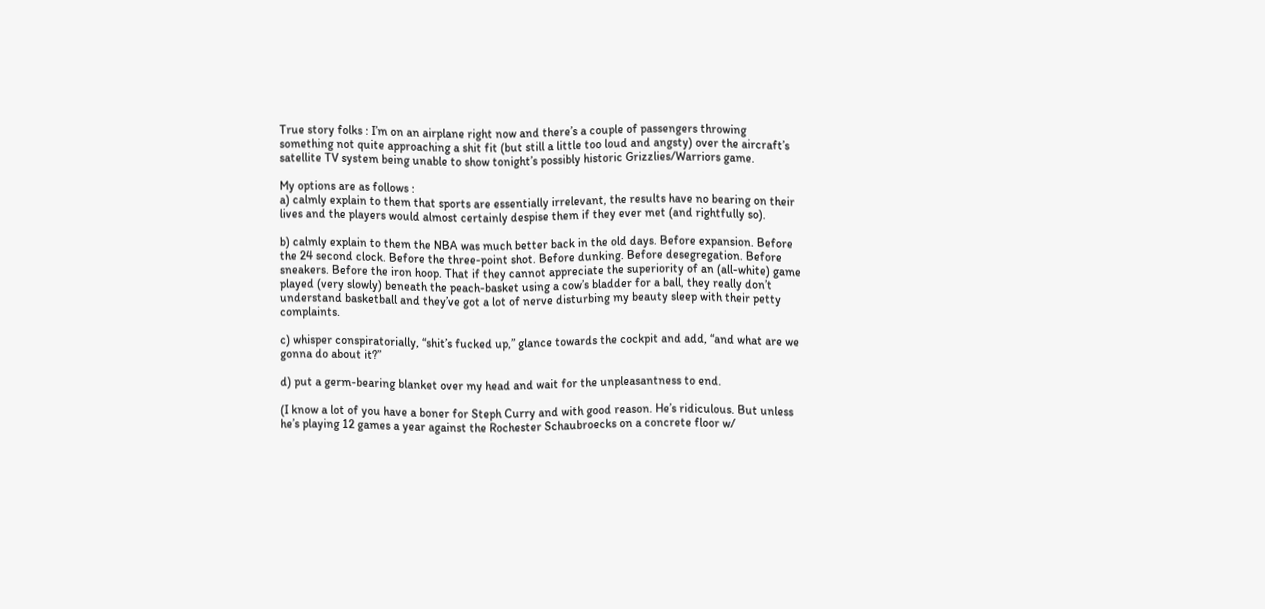True story folks : I’m on an airplane right now and there’s a couple of passengers throwing something not quite approaching a shit fit (but still a little too loud and angsty) over the aircraft’s satellite TV system being unable to show tonight’s possibly historic Grizzlies/Warriors game.

My options are as follows :
a) calmly explain to them that sports are essentially irrelevant, the results have no bearing on their lives and the players would almost certainly despise them if they ever met (and rightfully so).

b) calmly explain to them the NBA was much better back in the old days. Before expansion. Before the 24 second clock. Before the three-point shot. Before dunking. Before desegregation. Before sneakers. Before the iron hoop. That if they cannot appreciate the superiority of an (all-white) game played (very slowly) beneath the peach-basket using a cow’s bladder for a ball, they really don’t understand basketball and they’ve got a lot of nerve disturbing my beauty sleep with their petty complaints.

c) whisper conspiratorially, “shit’s fucked up,” glance towards the cockpit and add, “and what are we gonna do about it?”

d) put a germ-bearing blanket over my head and wait for the unpleasantness to end.

(I know a lot of you have a boner for Steph Curry and with good reason. He’s ridiculous. But unless he’s playing 12 games a year against the Rochester Schaubroecks on a concrete floor w/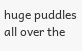huge puddles all over the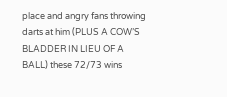place and angry fans throwing darts at him (PLUS A COW’S BLADDER IN LIEU OF A BALL) these 72/73 wins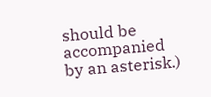should be accompanied by an asterisk.)